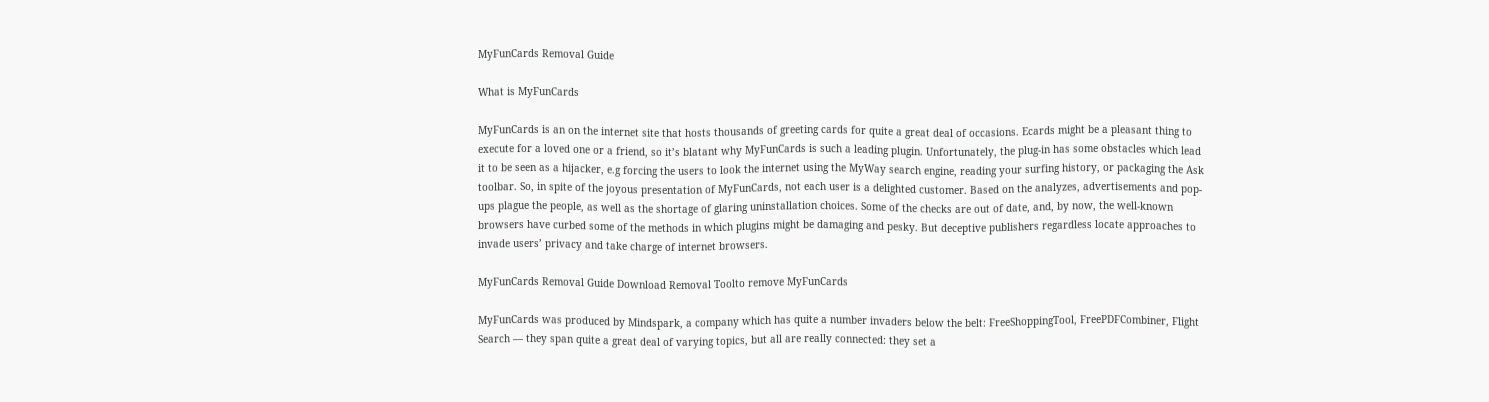MyFunCards Removal Guide

What is MyFunCards

MyFunCards is an on the internet site that hosts thousands of greeting cards for quite a great deal of occasions. Ecards might be a pleasant thing to execute for a loved one or a friend, so it’s blatant why MyFunCards is such a leading plugin. Unfortunately, the plug-in has some obstacles which lead it to be seen as a hijacker, e.g forcing the users to look the internet using the MyWay search engine, reading your surfing history, or packaging the Ask toolbar. So, in spite of the joyous presentation of MyFunCards, not each user is a delighted customer. Based on the analyzes, advertisements and pop-ups plague the people, as well as the shortage of glaring uninstallation choices. Some of the checks are out of date, and, by now, the well-known browsers have curbed some of the methods in which plugins might be damaging and pesky. But deceptive publishers regardless locate approaches to invade users’ privacy and take charge of internet browsers.

MyFunCards Removal Guide Download Removal Toolto remove MyFunCards

MyFunCards was produced by Mindspark, a company which has quite a number invaders below the belt: FreeShoppingTool, FreePDFCombiner, Flight Search — they span quite a great deal of varying topics, but all are really connected: they set a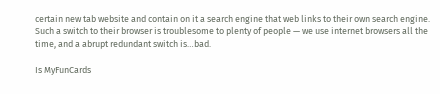certain new tab website and contain on it a search engine that web links to their own search engine. Such a switch to their browser is troublesome to plenty of people — we use internet browsers all the time, and a abrupt redundant switch is…bad.

Is MyFunCards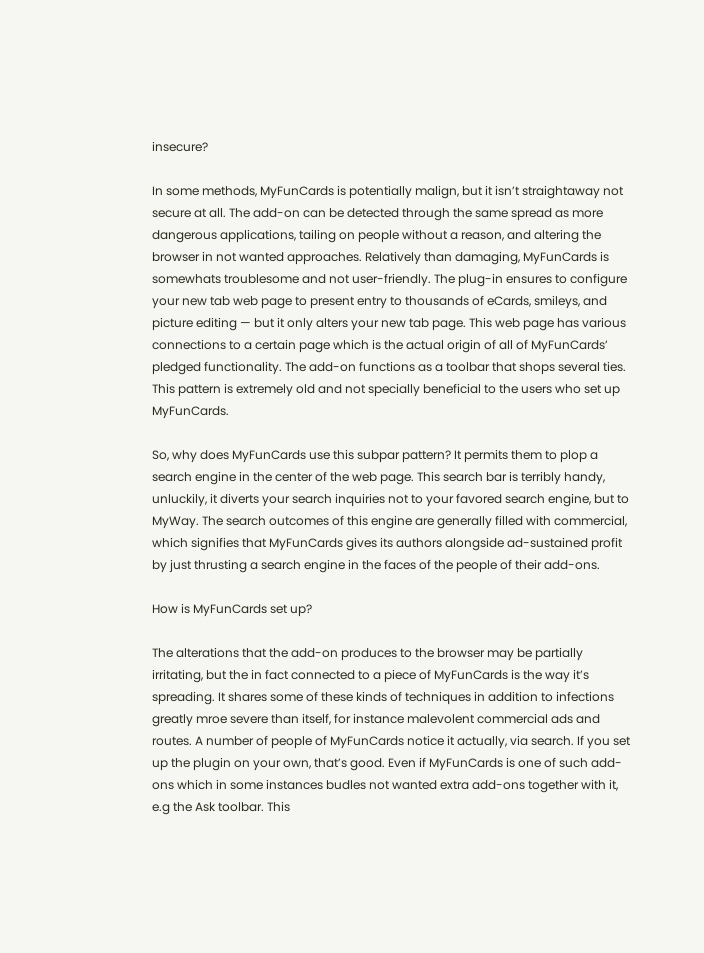insecure?

In some methods, MyFunCards is potentially malign, but it isn’t straightaway not secure at all. The add-on can be detected through the same spread as more dangerous applications, tailing on people without a reason, and altering the browser in not wanted approaches. Relatively than damaging, MyFunCards is somewhats troublesome and not user-friendly. The plug-in ensures to configure your new tab web page to present entry to thousands of eCards, smileys, and picture editing — but it only alters your new tab page. This web page has various connections to a certain page which is the actual origin of all of MyFunCards’ pledged functionality. The add-on functions as a toolbar that shops several ties. This pattern is extremely old and not specially beneficial to the users who set up MyFunCards.

So, why does MyFunCards use this subpar pattern? It permits them to plop a search engine in the center of the web page. This search bar is terribly handy, unluckily, it diverts your search inquiries not to your favored search engine, but to MyWay. The search outcomes of this engine are generally filled with commercial, which signifies that MyFunCards gives its authors alongside ad-sustained profit by just thrusting a search engine in the faces of the people of their add-ons.

How is MyFunCards set up?

The alterations that the add-on produces to the browser may be partially irritating, but the in fact connected to a piece of MyFunCards is the way it’s spreading. It shares some of these kinds of techniques in addition to infections greatly mroe severe than itself, for instance malevolent commercial ads and routes. A number of people of MyFunCards notice it actually, via search. If you set up the plugin on your own, that’s good. Even if MyFunCards is one of such add-ons which in some instances budles not wanted extra add-ons together with it, e.g the Ask toolbar. This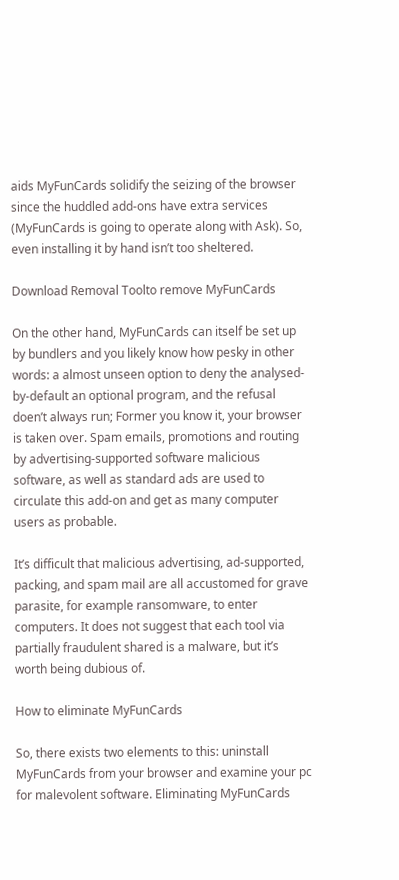aids MyFunCards solidify the seizing of the browser since the huddled add-ons have extra services (MyFunCards is going to operate along with Ask). So, even installing it by hand isn’t too sheltered.

Download Removal Toolto remove MyFunCards

On the other hand, MyFunCards can itself be set up by bundlers and you likely know how pesky in other words: a almost unseen option to deny the analysed-by-default an optional program, and the refusal doen’t always run; Former you know it, your browser is taken over. Spam emails, promotions and routing by advertising-supported software malicious software, as well as standard ads are used to circulate this add-on and get as many computer users as probable.

It’s difficult that malicious advertising, ad-supported, packing, and spam mail are all accustomed for grave parasite, for example ransomware, to enter computers. It does not suggest that each tool via partially fraudulent shared is a malware, but it’s worth being dubious of.

How to eliminate MyFunCards

So, there exists two elements to this: uninstall MyFunCards from your browser and examine your pc for malevolent software. Eliminating MyFunCards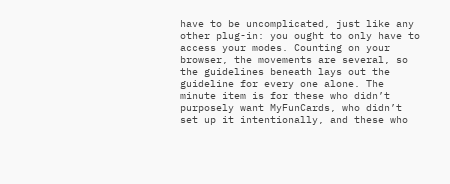have to be uncomplicated, just like any other plug-in: you ought to only have to access your modes. Counting on your browser, the movements are several, so the guidelines beneath lays out the guideline for every one alone. The minute item is for these who didn’t purposely want MyFunCards, who didn’t set up it intentionally, and these who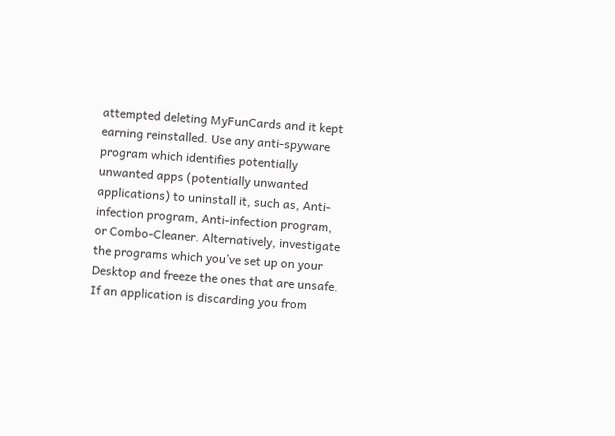attempted deleting MyFunCards and it kept earning reinstalled. Use any anti-spyware program which identifies potentially unwanted apps (potentially unwanted applications) to uninstall it, such as, Anti-infection program, Anti-infection program, or Combo-Cleaner. Alternatively, investigate the programs which you’ve set up on your Desktop and freeze the ones that are unsafe. If an application is discarding you from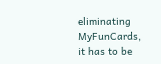eliminating MyFunCards, it has to be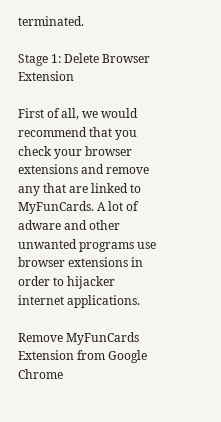terminated.

Stage 1: Delete Browser Extension

First of all, we would recommend that you check your browser extensions and remove any that are linked to MyFunCards. A lot of adware and other unwanted programs use browser extensions in order to hijacker internet applications.

Remove MyFunCards Extension from Google Chrome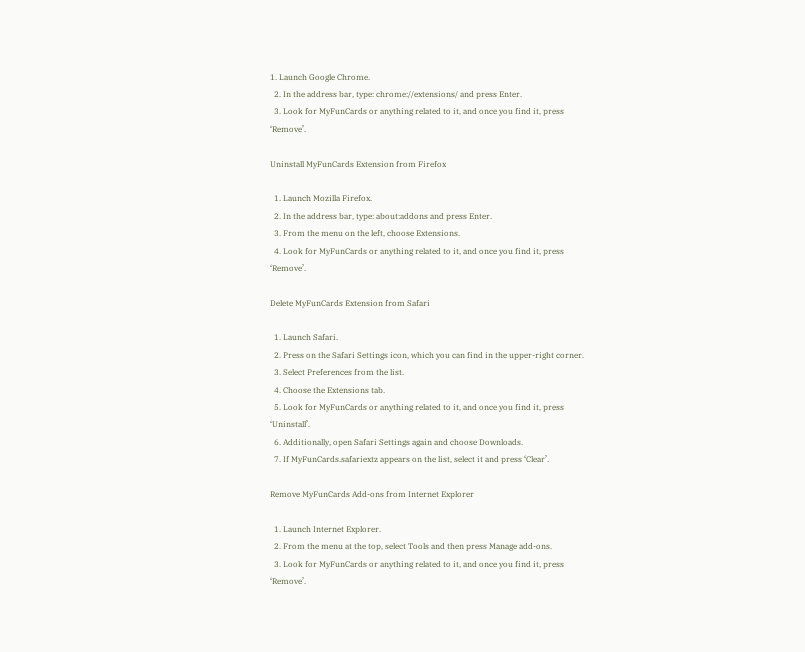1. Launch Google Chrome.
  2. In the address bar, type: chrome://extensions/ and press Enter.
  3. Look for MyFunCards or anything related to it, and once you find it, press ‘Remove’.

Uninstall MyFunCards Extension from Firefox

  1. Launch Mozilla Firefox.
  2. In the address bar, type: about:addons and press Enter.
  3. From the menu on the left, choose Extensions.
  4. Look for MyFunCards or anything related to it, and once you find it, press ‘Remove’.

Delete MyFunCards Extension from Safari

  1. Launch Safari.
  2. Press on the Safari Settings icon, which you can find in the upper-right corner.
  3. Select Preferences from the list.
  4. Choose the Extensions tab.
  5. Look for MyFunCards or anything related to it, and once you find it, press ‘Uninstall’.
  6. Additionally, open Safari Settings again and choose Downloads.
  7. If MyFunCards.safariextz appears on the list, select it and press ‘Clear’.

Remove MyFunCards Add-ons from Internet Explorer

  1. Launch Internet Explorer.
  2. From the menu at the top, select Tools and then press Manage add-ons.
  3. Look for MyFunCards or anything related to it, and once you find it, press ‘Remove’.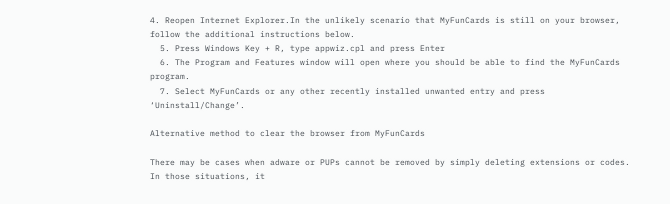4. Reopen Internet Explorer.In the unlikely scenario that MyFunCards is still on your browser, follow the additional instructions below.
  5. Press Windows Key + R, type appwiz.cpl and press Enter
  6. The Program and Features window will open where you should be able to find the MyFunCards program.
  7. Select MyFunCards or any other recently installed unwanted entry and press ‘Uninstall/Change’.

Alternative method to clear the browser from MyFunCards

There may be cases when adware or PUPs cannot be removed by simply deleting extensions or codes. In those situations, it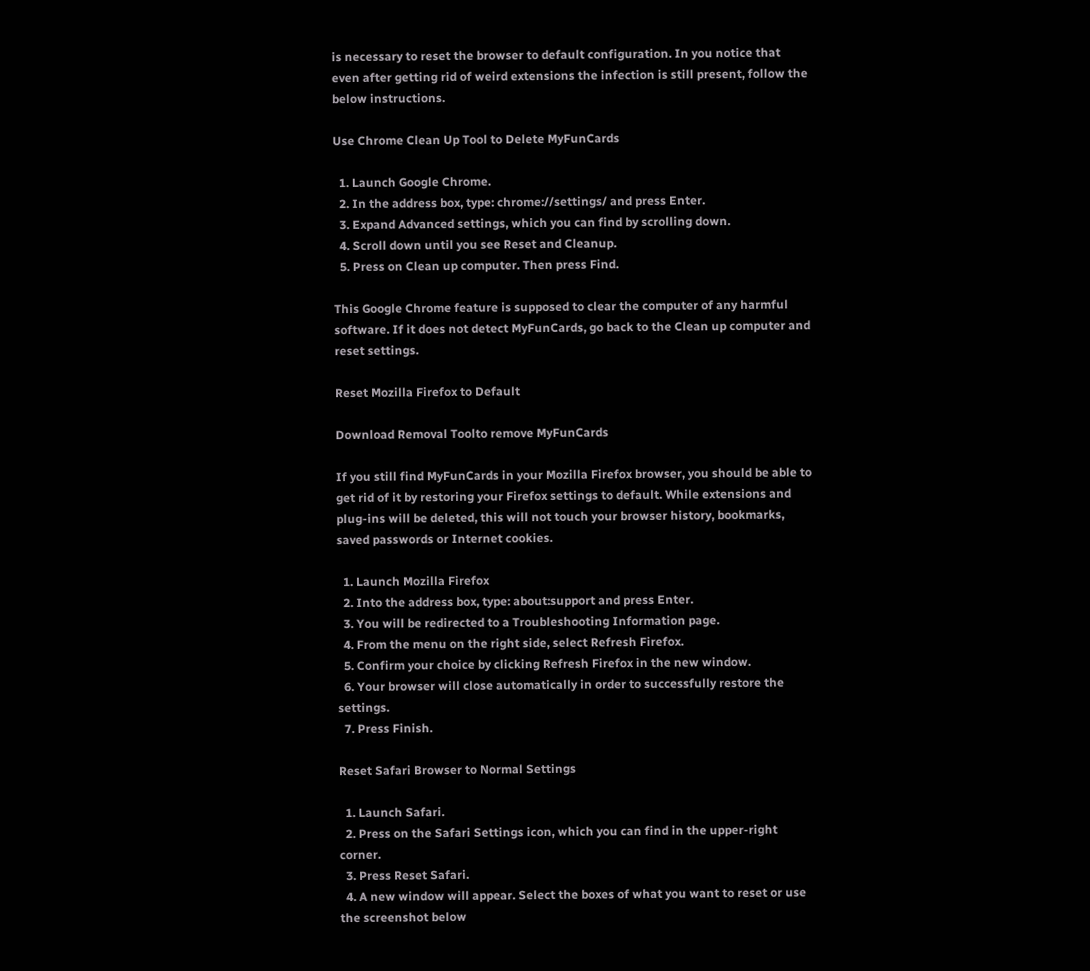is necessary to reset the browser to default configuration. In you notice that even after getting rid of weird extensions the infection is still present, follow the below instructions.

Use Chrome Clean Up Tool to Delete MyFunCards

  1. Launch Google Chrome.
  2. In the address box, type: chrome://settings/ and press Enter.
  3. Expand Advanced settings, which you can find by scrolling down.
  4. Scroll down until you see Reset and Cleanup.
  5. Press on Clean up computer. Then press Find.

This Google Chrome feature is supposed to clear the computer of any harmful software. If it does not detect MyFunCards, go back to the Clean up computer and reset settings.

Reset Mozilla Firefox to Default

Download Removal Toolto remove MyFunCards

If you still find MyFunCards in your Mozilla Firefox browser, you should be able to get rid of it by restoring your Firefox settings to default. While extensions and plug-ins will be deleted, this will not touch your browser history, bookmarks, saved passwords or Internet cookies.

  1. Launch Mozilla Firefox
  2. Into the address box, type: about:support and press Enter.
  3. You will be redirected to a Troubleshooting Information page.
  4. From the menu on the right side, select Refresh Firefox.
  5. Confirm your choice by clicking Refresh Firefox in the new window.
  6. Your browser will close automatically in order to successfully restore the settings.
  7. Press Finish.

Reset Safari Browser to Normal Settings

  1. Launch Safari.
  2. Press on the Safari Settings icon, which you can find in the upper-right corner.
  3. Press Reset Safari.
  4. A new window will appear. Select the boxes of what you want to reset or use the screenshot below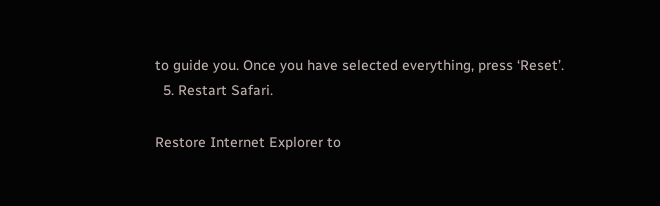to guide you. Once you have selected everything, press ‘Reset’.
  5. Restart Safari.

Restore Internet Explorer to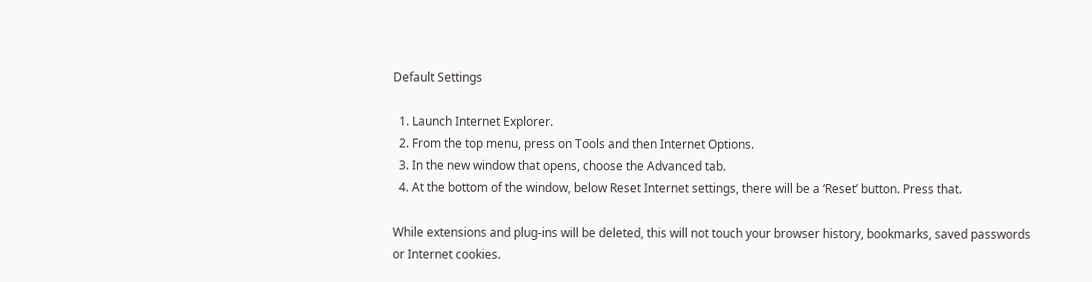Default Settings

  1. Launch Internet Explorer.
  2. From the top menu, press on Tools and then Internet Options.
  3. In the new window that opens, choose the Advanced tab.
  4. At the bottom of the window, below Reset Internet settings, there will be a ‘Reset’ button. Press that.

While extensions and plug-ins will be deleted, this will not touch your browser history, bookmarks, saved passwords or Internet cookies.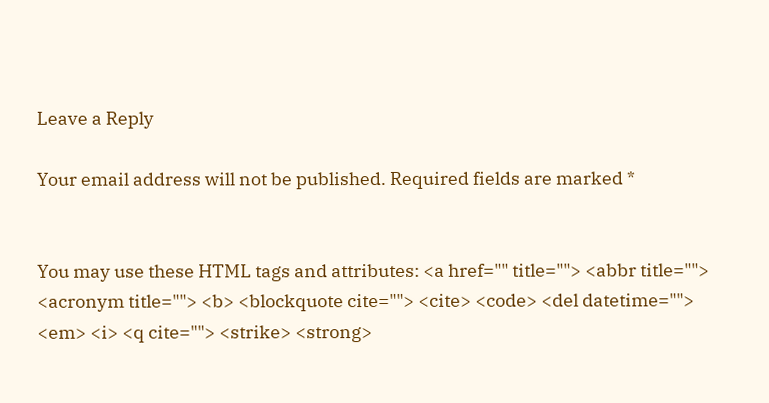Leave a Reply

Your email address will not be published. Required fields are marked *


You may use these HTML tags and attributes: <a href="" title=""> <abbr title=""> <acronym title=""> <b> <blockquote cite=""> <cite> <code> <del datetime=""> <em> <i> <q cite=""> <strike> <strong>